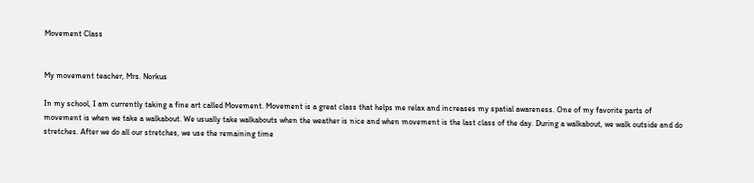Movement Class


My movement teacher, Mrs. Norkus

In my school, I am currently taking a fine art called Movement. Movement is a great class that helps me relax and increases my spatial awareness. One of my favorite parts of movement is when we take a walkabout. We usually take walkabouts when the weather is nice and when movement is the last class of the day. During a walkabout, we walk outside and do stretches. After we do all our stretches, we use the remaining time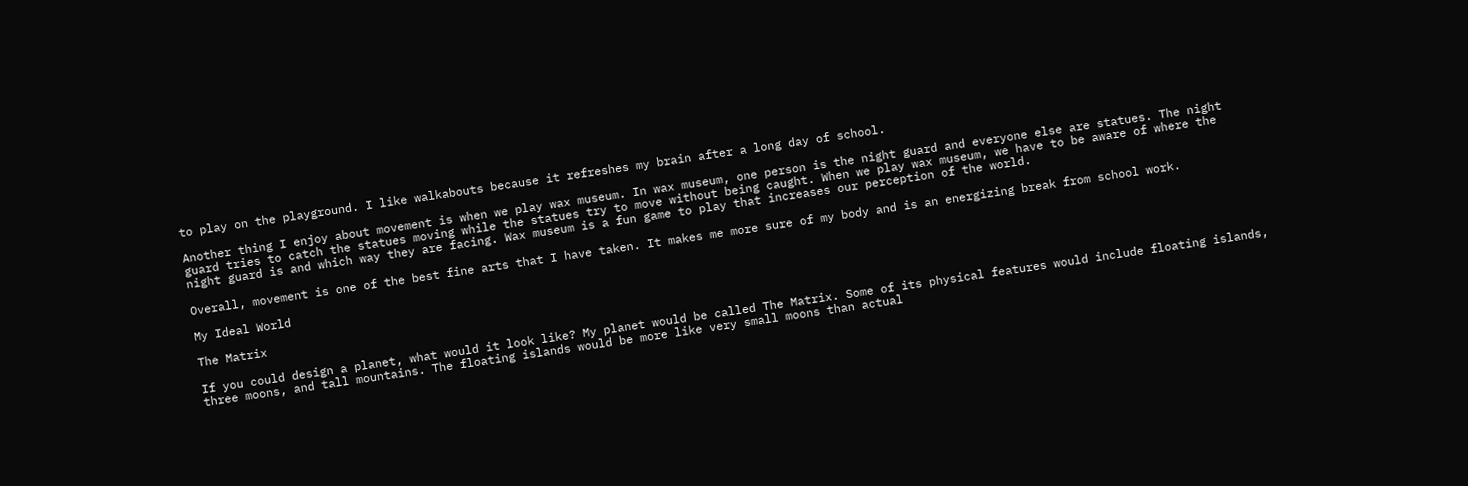to play on the playground. I like walkabouts because it refreshes my brain after a long day of school.

Another thing I enjoy about movement is when we play wax museum. In wax museum, one person is the night guard and everyone else are statues. The night guard tries to catch the statues moving while the statues try to move without being caught. When we play wax museum, we have to be aware of where the night guard is and which way they are facing. Wax museum is a fun game to play that increases our perception of the world.

Overall, movement is one of the best fine arts that I have taken. It makes me more sure of my body and is an energizing break from school work.

My Ideal World

The Matrix

If you could design a planet, what would it look like? My planet would be called The Matrix. Some of its physical features would include floating islands, three moons, and tall mountains. The floating islands would be more like very small moons than actual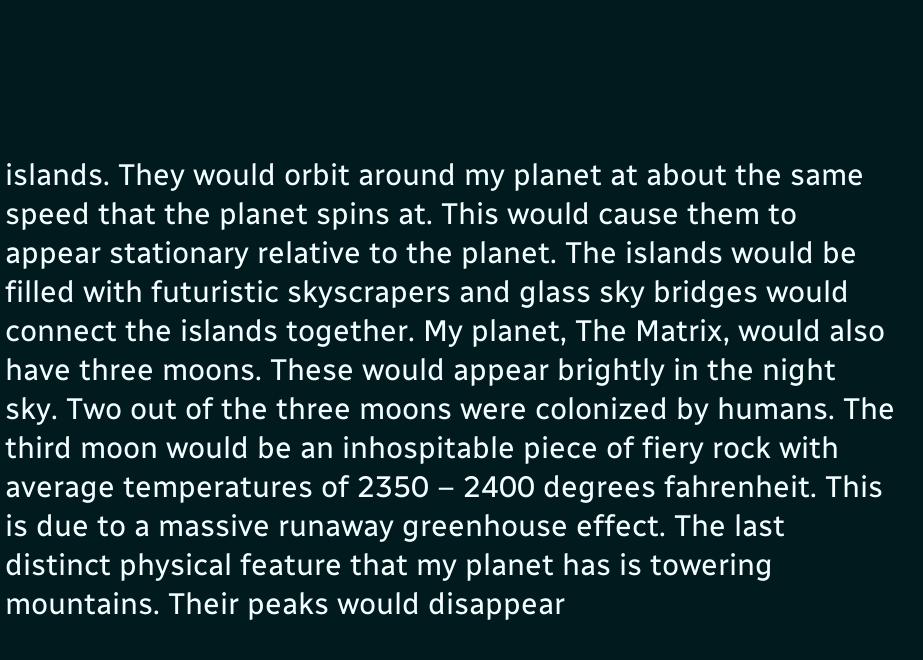islands. They would orbit around my planet at about the same speed that the planet spins at. This would cause them to appear stationary relative to the planet. The islands would be filled with futuristic skyscrapers and glass sky bridges would connect the islands together. My planet, The Matrix, would also have three moons. These would appear brightly in the night sky. Two out of the three moons were colonized by humans. The third moon would be an inhospitable piece of fiery rock with average temperatures of 2350 – 2400 degrees fahrenheit. This is due to a massive runaway greenhouse effect. The last distinct physical feature that my planet has is towering mountains. Their peaks would disappear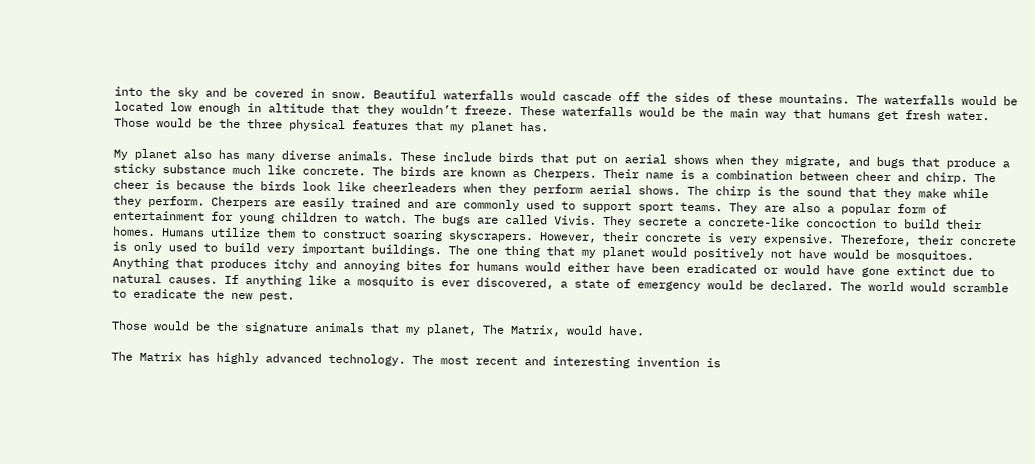into the sky and be covered in snow. Beautiful waterfalls would cascade off the sides of these mountains. The waterfalls would be located low enough in altitude that they wouldn’t freeze. These waterfalls would be the main way that humans get fresh water. Those would be the three physical features that my planet has.

My planet also has many diverse animals. These include birds that put on aerial shows when they migrate, and bugs that produce a sticky substance much like concrete. The birds are known as Cherpers. Their name is a combination between cheer and chirp. The cheer is because the birds look like cheerleaders when they perform aerial shows. The chirp is the sound that they make while they perform. Cherpers are easily trained and are commonly used to support sport teams. They are also a popular form of entertainment for young children to watch. The bugs are called Vivis. They secrete a concrete-like concoction to build their homes. Humans utilize them to construct soaring skyscrapers. However, their concrete is very expensive. Therefore, their concrete is only used to build very important buildings. The one thing that my planet would positively not have would be mosquitoes. Anything that produces itchy and annoying bites for humans would either have been eradicated or would have gone extinct due to natural causes. If anything like a mosquito is ever discovered, a state of emergency would be declared. The world would scramble to eradicate the new pest.

Those would be the signature animals that my planet, The Matrix, would have.

The Matrix has highly advanced technology. The most recent and interesting invention is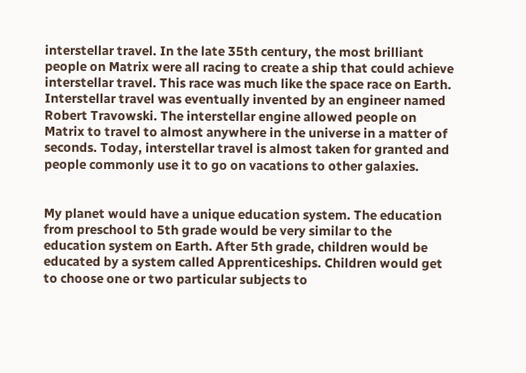interstellar travel. In the late 35th century, the most brilliant people on Matrix were all racing to create a ship that could achieve interstellar travel. This race was much like the space race on Earth. Interstellar travel was eventually invented by an engineer named Robert Travowski. The interstellar engine allowed people on Matrix to travel to almost anywhere in the universe in a matter of seconds. Today, interstellar travel is almost taken for granted and people commonly use it to go on vacations to other galaxies.


My planet would have a unique education system. The education from preschool to 5th grade would be very similar to the education system on Earth. After 5th grade, children would be educated by a system called Apprenticeships. Children would get to choose one or two particular subjects to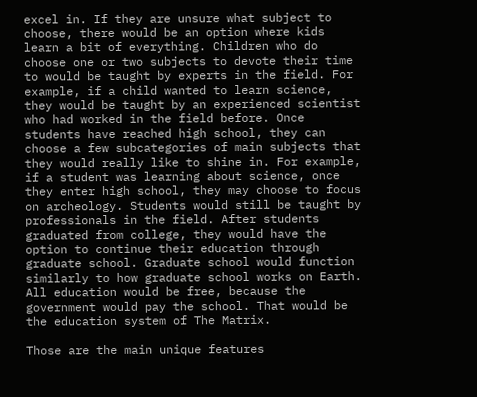excel in. If they are unsure what subject to choose, there would be an option where kids learn a bit of everything. Children who do choose one or two subjects to devote their time to would be taught by experts in the field. For example, if a child wanted to learn science, they would be taught by an experienced scientist who had worked in the field before. Once students have reached high school, they can choose a few subcategories of main subjects that they would really like to shine in. For example, if a student was learning about science, once they enter high school, they may choose to focus on archeology. Students would still be taught by professionals in the field. After students graduated from college, they would have the option to continue their education through graduate school. Graduate school would function similarly to how graduate school works on Earth. All education would be free, because the government would pay the school. That would be the education system of The Matrix.

Those are the main unique features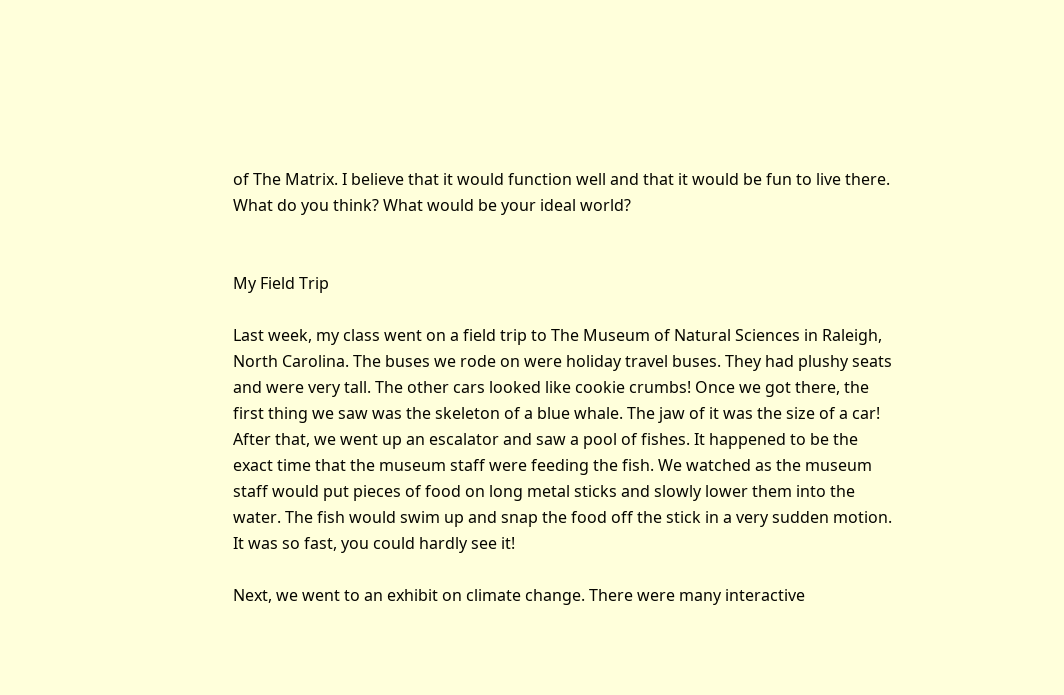of The Matrix. I believe that it would function well and that it would be fun to live there. What do you think? What would be your ideal world?


My Field Trip

Last week, my class went on a field trip to The Museum of Natural Sciences in Raleigh, North Carolina. The buses we rode on were holiday travel buses. They had plushy seats and were very tall. The other cars looked like cookie crumbs! Once we got there, the first thing we saw was the skeleton of a blue whale. The jaw of it was the size of a car! After that, we went up an escalator and saw a pool of fishes. It happened to be the exact time that the museum staff were feeding the fish. We watched as the museum staff would put pieces of food on long metal sticks and slowly lower them into the water. The fish would swim up and snap the food off the stick in a very sudden motion. It was so fast, you could hardly see it!

Next, we went to an exhibit on climate change. There were many interactive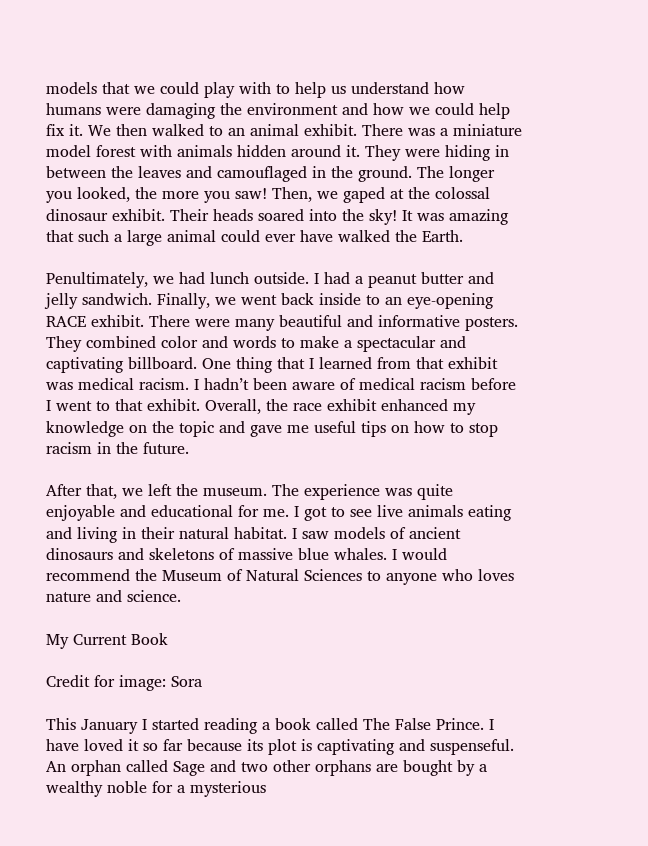models that we could play with to help us understand how humans were damaging the environment and how we could help fix it. We then walked to an animal exhibit. There was a miniature model forest with animals hidden around it. They were hiding in between the leaves and camouflaged in the ground. The longer you looked, the more you saw! Then, we gaped at the colossal dinosaur exhibit. Their heads soared into the sky! It was amazing that such a large animal could ever have walked the Earth.

Penultimately, we had lunch outside. I had a peanut butter and jelly sandwich. Finally, we went back inside to an eye-opening RACE exhibit. There were many beautiful and informative posters. They combined color and words to make a spectacular and captivating billboard. One thing that I learned from that exhibit was medical racism. I hadn’t been aware of medical racism before I went to that exhibit. Overall, the race exhibit enhanced my knowledge on the topic and gave me useful tips on how to stop racism in the future.

After that, we left the museum. The experience was quite enjoyable and educational for me. I got to see live animals eating and living in their natural habitat. I saw models of ancient dinosaurs and skeletons of massive blue whales. I would recommend the Museum of Natural Sciences to anyone who loves nature and science.

My Current Book

Credit for image: Sora

This January I started reading a book called The False Prince. I have loved it so far because its plot is captivating and suspenseful. An orphan called Sage and two other orphans are bought by a wealthy noble for a mysterious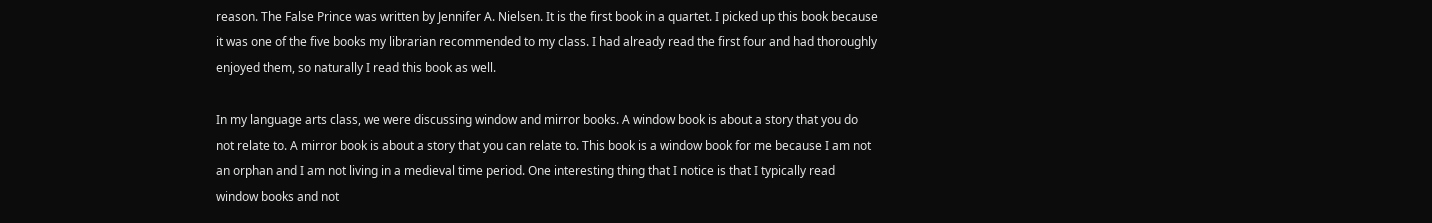reason. The False Prince was written by Jennifer A. Nielsen. It is the first book in a quartet. I picked up this book because it was one of the five books my librarian recommended to my class. I had already read the first four and had thoroughly enjoyed them, so naturally I read this book as well.

In my language arts class, we were discussing window and mirror books. A window book is about a story that you do not relate to. A mirror book is about a story that you can relate to. This book is a window book for me because I am not an orphan and I am not living in a medieval time period. One interesting thing that I notice is that I typically read window books and not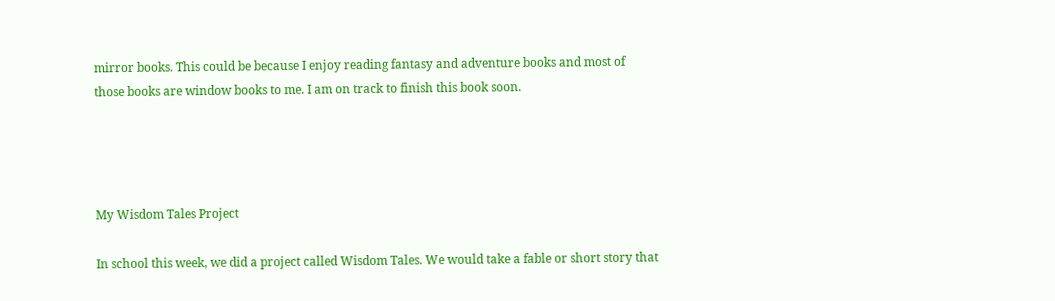mirror books. This could be because I enjoy reading fantasy and adventure books and most of those books are window books to me. I am on track to finish this book soon.




My Wisdom Tales Project

In school this week, we did a project called Wisdom Tales. We would take a fable or short story that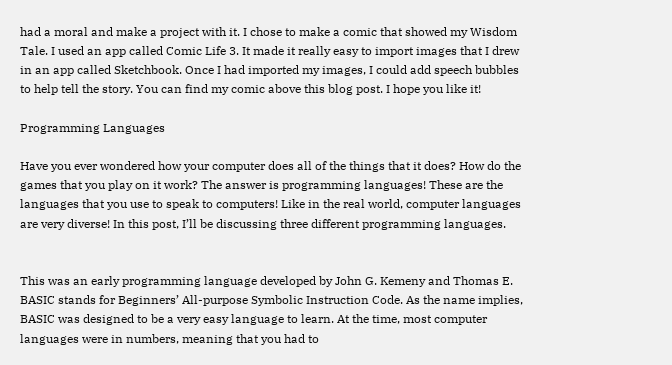had a moral and make a project with it. I chose to make a comic that showed my Wisdom Tale. I used an app called Comic Life 3. It made it really easy to import images that I drew in an app called Sketchbook. Once I had imported my images, I could add speech bubbles to help tell the story. You can find my comic above this blog post. I hope you like it!

Programming Languages

Have you ever wondered how your computer does all of the things that it does? How do the games that you play on it work? The answer is programming languages! These are the languages that you use to speak to computers! Like in the real world, computer languages are very diverse! In this post, I’ll be discussing three different programming languages.


This was an early programming language developed by John G. Kemeny and Thomas E. BASIC stands for Beginners’ All-purpose Symbolic Instruction Code. As the name implies, BASIC was designed to be a very easy language to learn. At the time, most computer languages were in numbers, meaning that you had to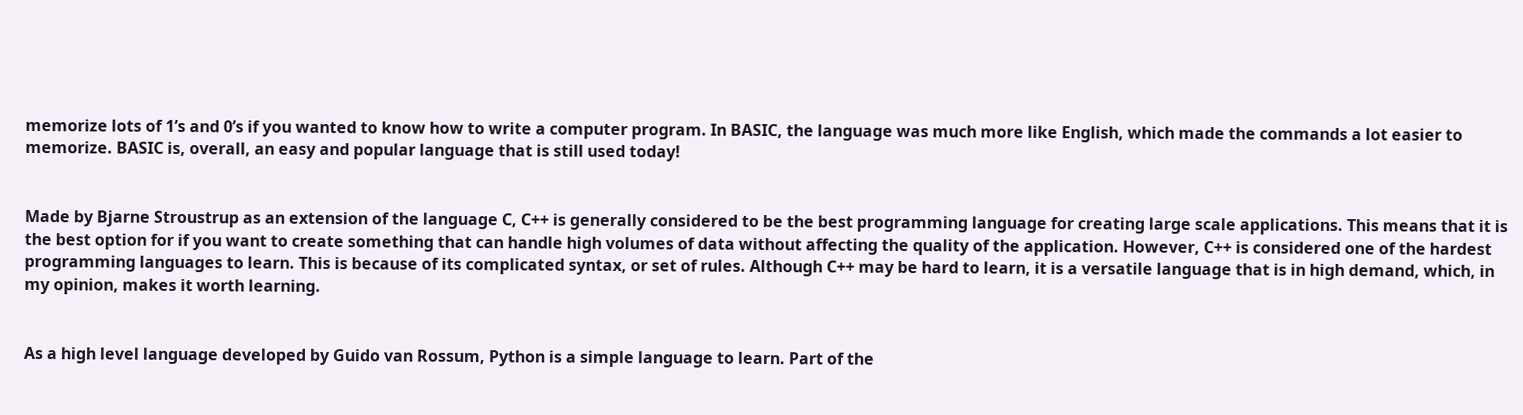memorize lots of 1’s and 0’s if you wanted to know how to write a computer program. In BASIC, the language was much more like English, which made the commands a lot easier to memorize. BASIC is, overall, an easy and popular language that is still used today!


Made by Bjarne Stroustrup as an extension of the language C, C++ is generally considered to be the best programming language for creating large scale applications. This means that it is the best option for if you want to create something that can handle high volumes of data without affecting the quality of the application. However, C++ is considered one of the hardest programming languages to learn. This is because of its complicated syntax, or set of rules. Although C++ may be hard to learn, it is a versatile language that is in high demand, which, in my opinion, makes it worth learning.


As a high level language developed by Guido van Rossum, Python is a simple language to learn. Part of the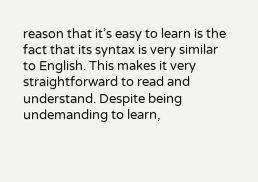reason that it’s easy to learn is the fact that its syntax is very similar to English. This makes it very straightforward to read and understand. Despite being undemanding to learn,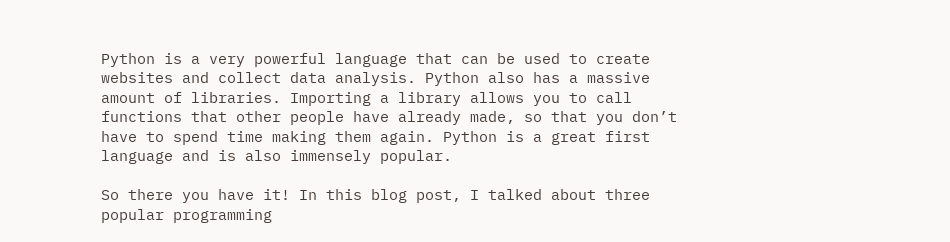Python is a very powerful language that can be used to create websites and collect data analysis. Python also has a massive amount of libraries. Importing a library allows you to call functions that other people have already made, so that you don’t have to spend time making them again. Python is a great first language and is also immensely popular.

So there you have it! In this blog post, I talked about three popular programming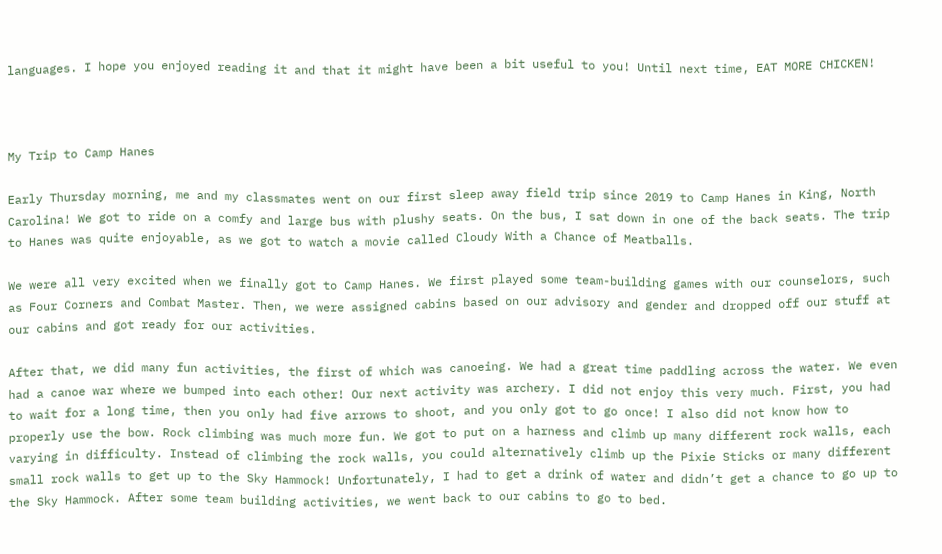languages. I hope you enjoyed reading it and that it might have been a bit useful to you! Until next time, EAT MORE CHICKEN!



My Trip to Camp Hanes

Early Thursday morning, me and my classmates went on our first sleep away field trip since 2019 to Camp Hanes in King, North Carolina! We got to ride on a comfy and large bus with plushy seats. On the bus, I sat down in one of the back seats. The trip to Hanes was quite enjoyable, as we got to watch a movie called Cloudy With a Chance of Meatballs.

We were all very excited when we finally got to Camp Hanes. We first played some team-building games with our counselors, such as Four Corners and Combat Master. Then, we were assigned cabins based on our advisory and gender and dropped off our stuff at our cabins and got ready for our activities.

After that, we did many fun activities, the first of which was canoeing. We had a great time paddling across the water. We even had a canoe war where we bumped into each other! Our next activity was archery. I did not enjoy this very much. First, you had to wait for a long time, then you only had five arrows to shoot, and you only got to go once! I also did not know how to properly use the bow. Rock climbing was much more fun. We got to put on a harness and climb up many different rock walls, each varying in difficulty. Instead of climbing the rock walls, you could alternatively climb up the Pixie Sticks or many different small rock walls to get up to the Sky Hammock! Unfortunately, I had to get a drink of water and didn’t get a chance to go up to the Sky Hammock. After some team building activities, we went back to our cabins to go to bed.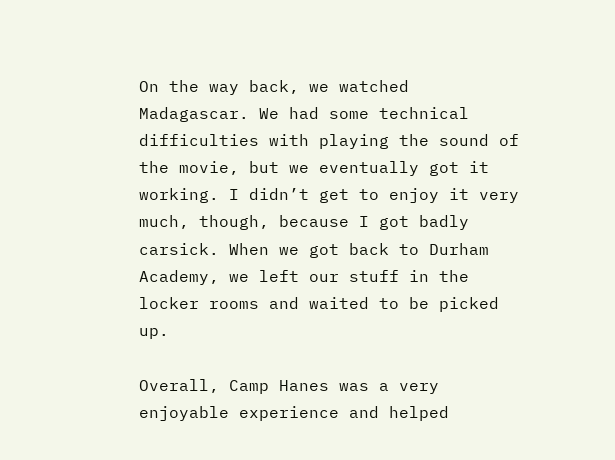On the way back, we watched Madagascar. We had some technical difficulties with playing the sound of the movie, but we eventually got it working. I didn’t get to enjoy it very much, though, because I got badly carsick. When we got back to Durham Academy, we left our stuff in the locker rooms and waited to be picked up.

Overall, Camp Hanes was a very enjoyable experience and helped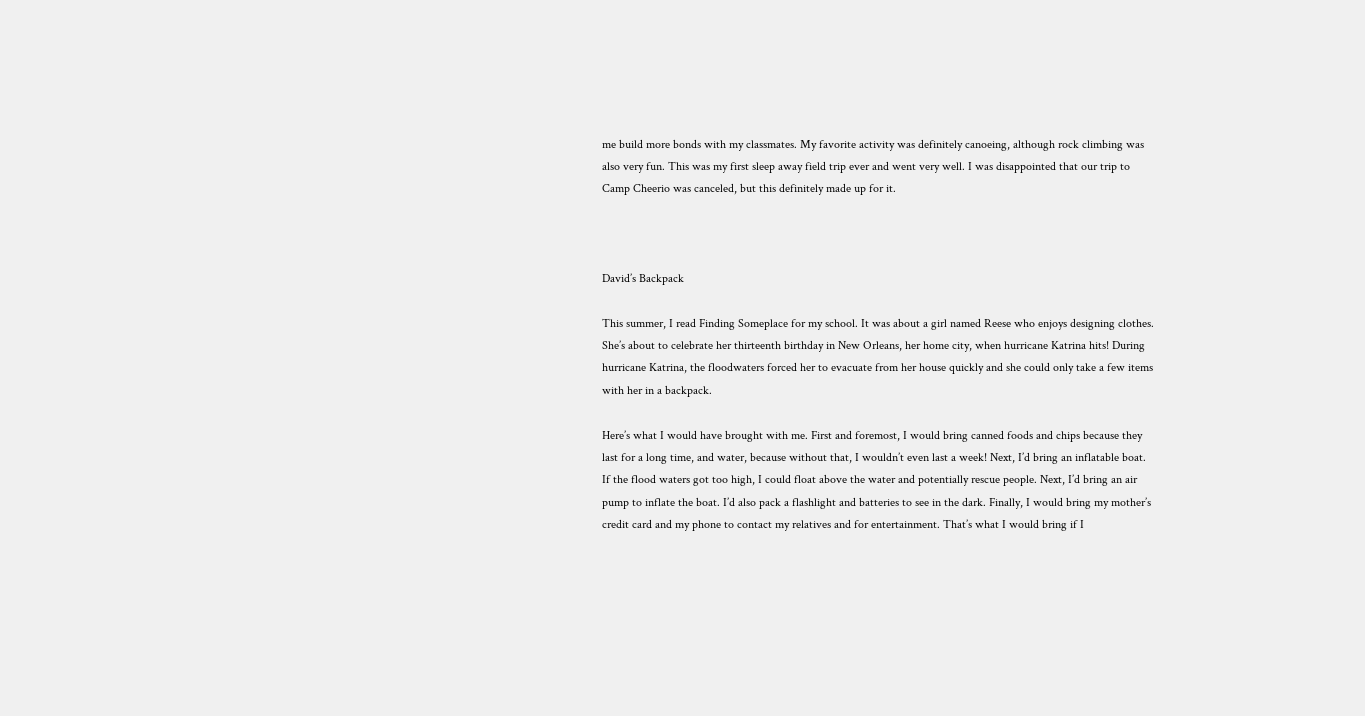me build more bonds with my classmates. My favorite activity was definitely canoeing, although rock climbing was also very fun. This was my first sleep away field trip ever and went very well. I was disappointed that our trip to Camp Cheerio was canceled, but this definitely made up for it.



David’s Backpack

This summer, I read Finding Someplace for my school. It was about a girl named Reese who enjoys designing clothes. She’s about to celebrate her thirteenth birthday in New Orleans, her home city, when hurricane Katrina hits! During hurricane Katrina, the floodwaters forced her to evacuate from her house quickly and she could only take a few items with her in a backpack.

Here’s what I would have brought with me. First and foremost, I would bring canned foods and chips because they last for a long time, and water, because without that, I wouldn’t even last a week! Next, I’d bring an inflatable boat. If the flood waters got too high, I could float above the water and potentially rescue people. Next, I’d bring an air pump to inflate the boat. I’d also pack a flashlight and batteries to see in the dark. Finally, I would bring my mother’s credit card and my phone to contact my relatives and for entertainment. That’s what I would bring if I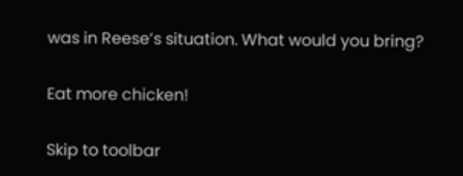was in Reese’s situation. What would you bring?

Eat more chicken!

Skip to toolbar